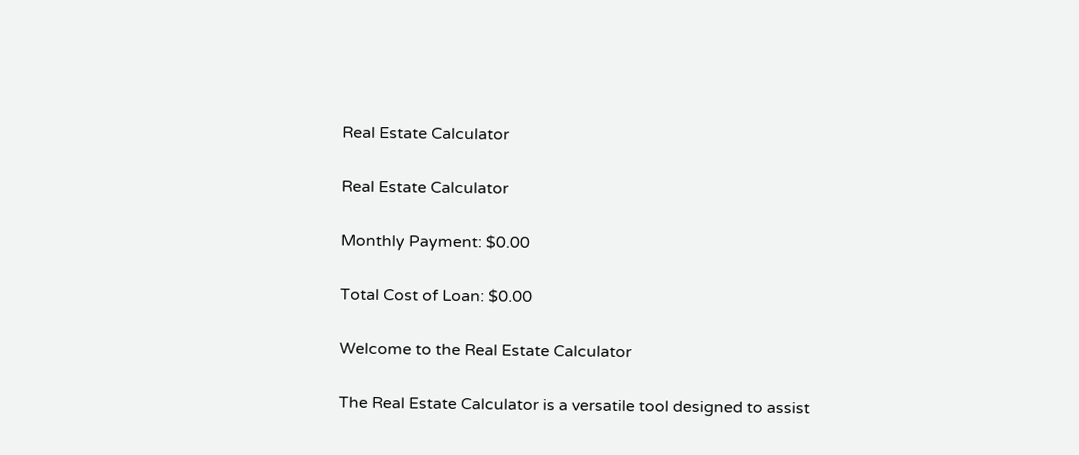Real Estate Calculator

Real Estate Calculator

Monthly Payment: $0.00

Total Cost of Loan: $0.00

Welcome to the Real Estate Calculator

The Real Estate Calculator is a versatile tool designed to assist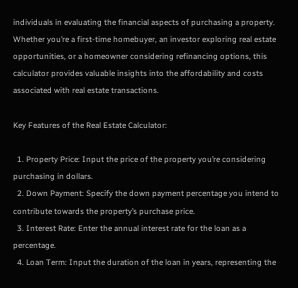individuals in evaluating the financial aspects of purchasing a property. Whether you’re a first-time homebuyer, an investor exploring real estate opportunities, or a homeowner considering refinancing options, this calculator provides valuable insights into the affordability and costs associated with real estate transactions.

Key Features of the Real Estate Calculator:

  1. Property Price: Input the price of the property you’re considering purchasing in dollars.
  2. Down Payment: Specify the down payment percentage you intend to contribute towards the property’s purchase price.
  3. Interest Rate: Enter the annual interest rate for the loan as a percentage.
  4. Loan Term: Input the duration of the loan in years, representing the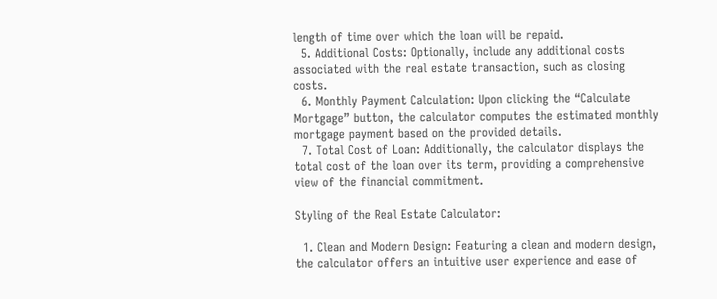length of time over which the loan will be repaid.
  5. Additional Costs: Optionally, include any additional costs associated with the real estate transaction, such as closing costs.
  6. Monthly Payment Calculation: Upon clicking the “Calculate Mortgage” button, the calculator computes the estimated monthly mortgage payment based on the provided details.
  7. Total Cost of Loan: Additionally, the calculator displays the total cost of the loan over its term, providing a comprehensive view of the financial commitment.

Styling of the Real Estate Calculator:

  1. Clean and Modern Design: Featuring a clean and modern design, the calculator offers an intuitive user experience and ease of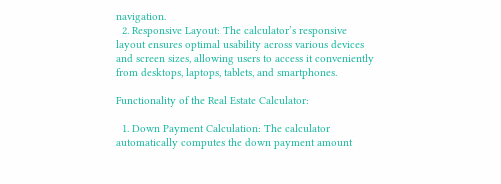navigation.
  2. Responsive Layout: The calculator’s responsive layout ensures optimal usability across various devices and screen sizes, allowing users to access it conveniently from desktops, laptops, tablets, and smartphones.

Functionality of the Real Estate Calculator:

  1. Down Payment Calculation: The calculator automatically computes the down payment amount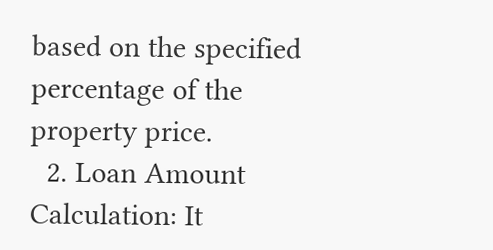based on the specified percentage of the property price.
  2. Loan Amount Calculation: It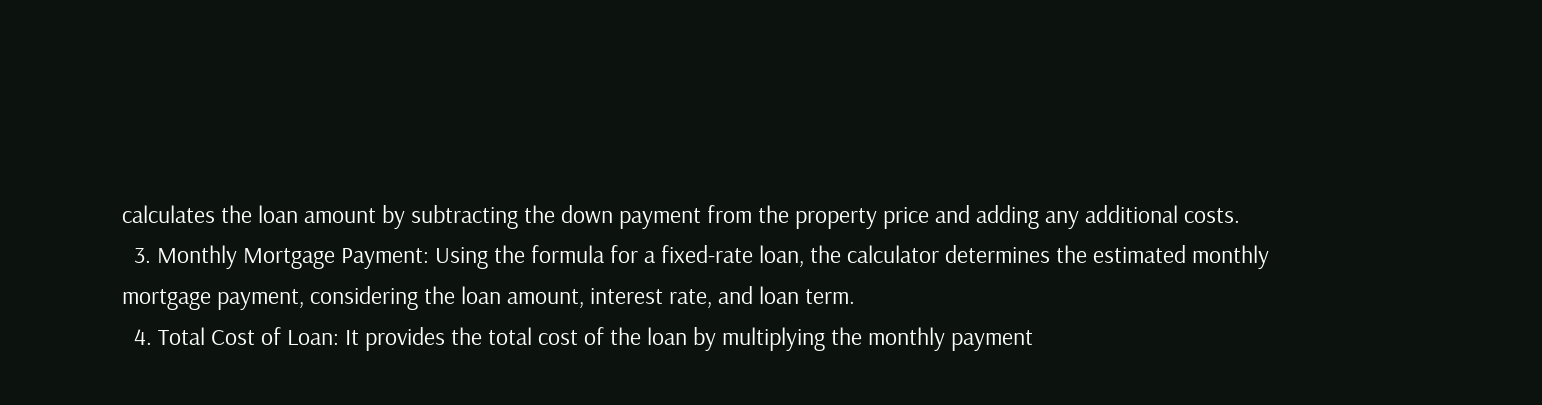calculates the loan amount by subtracting the down payment from the property price and adding any additional costs.
  3. Monthly Mortgage Payment: Using the formula for a fixed-rate loan, the calculator determines the estimated monthly mortgage payment, considering the loan amount, interest rate, and loan term.
  4. Total Cost of Loan: It provides the total cost of the loan by multiplying the monthly payment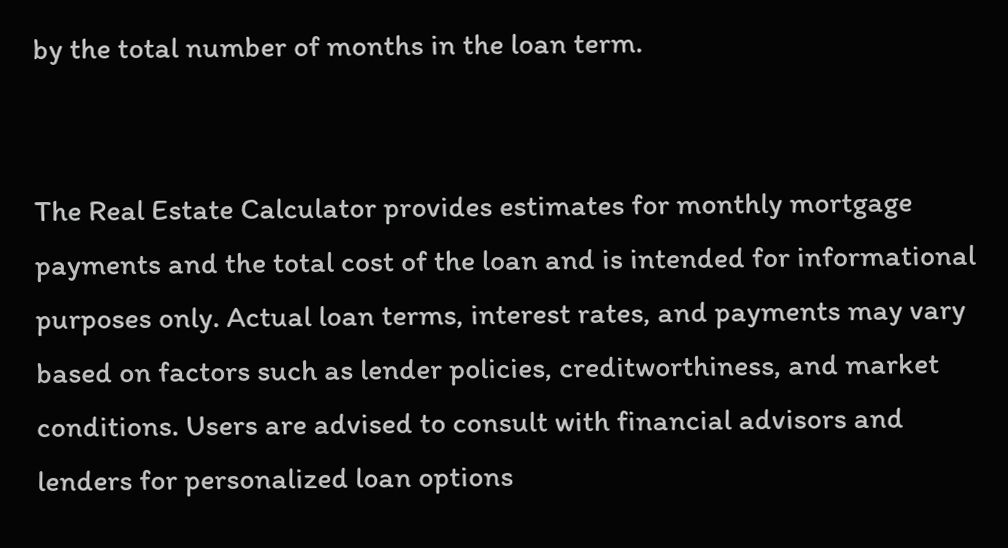by the total number of months in the loan term.


The Real Estate Calculator provides estimates for monthly mortgage payments and the total cost of the loan and is intended for informational purposes only. Actual loan terms, interest rates, and payments may vary based on factors such as lender policies, creditworthiness, and market conditions. Users are advised to consult with financial advisors and lenders for personalized loan options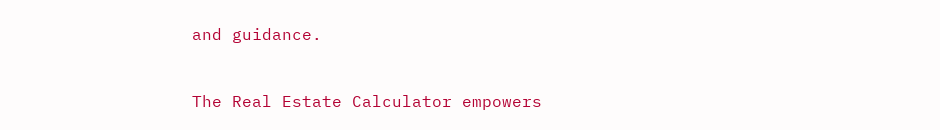and guidance.


The Real Estate Calculator empowers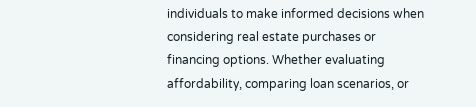individuals to make informed decisions when considering real estate purchases or financing options. Whether evaluating affordability, comparing loan scenarios, or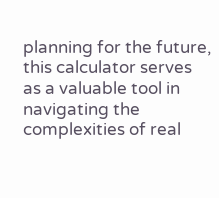planning for the future, this calculator serves as a valuable tool in navigating the complexities of real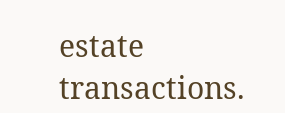estate transactions.